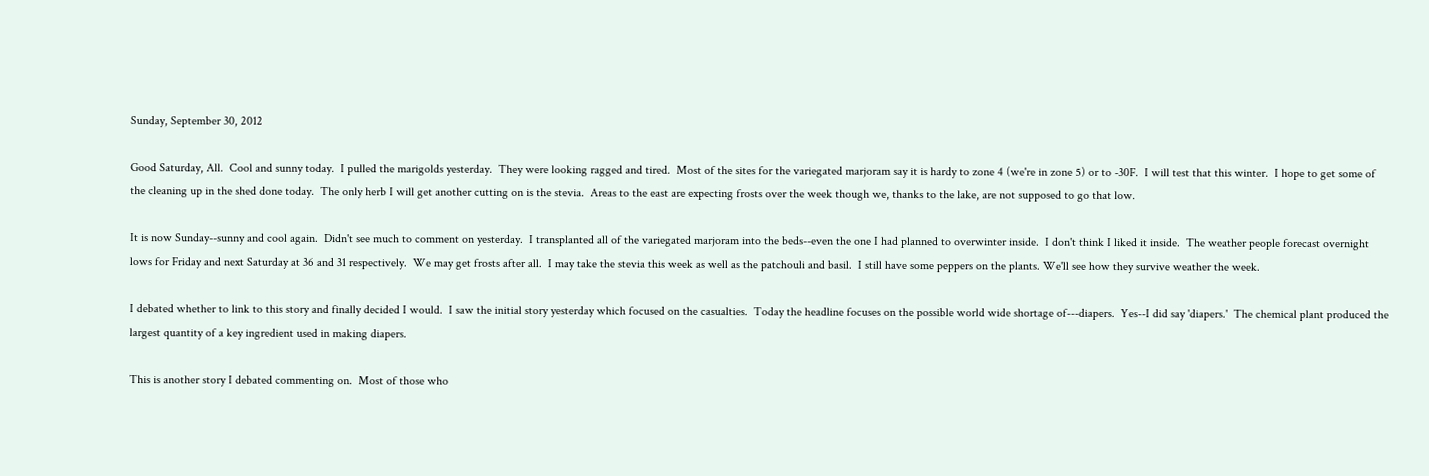Sunday, September 30, 2012

Good Saturday, All.  Cool and sunny today.  I pulled the marigolds yesterday.  They were looking ragged and tired.  Most of the sites for the variegated marjoram say it is hardy to zone 4 (we're in zone 5) or to -30F.  I will test that this winter.  I hope to get some of the cleaning up in the shed done today.  The only herb I will get another cutting on is the stevia.  Areas to the east are expecting frosts over the week though we, thanks to the lake, are not supposed to go that low.

It is now Sunday--sunny and cool again.  Didn't see much to comment on yesterday.  I transplanted all of the variegated marjoram into the beds--even the one I had planned to overwinter inside.  I don't think I liked it inside.  The weather people forecast overnight lows for Friday and next Saturday at 36 and 31 respectively.  We may get frosts after all.  I may take the stevia this week as well as the patchouli and basil.  I still have some peppers on the plants. We'll see how they survive weather the week.

I debated whether to link to this story and finally decided I would.  I saw the initial story yesterday which focused on the casualties.  Today the headline focuses on the possible world wide shortage of---diapers.  Yes--I did say 'diapers.'  The chemical plant produced the largest quantity of a key ingredient used in making diapers.

This is another story I debated commenting on.  Most of those who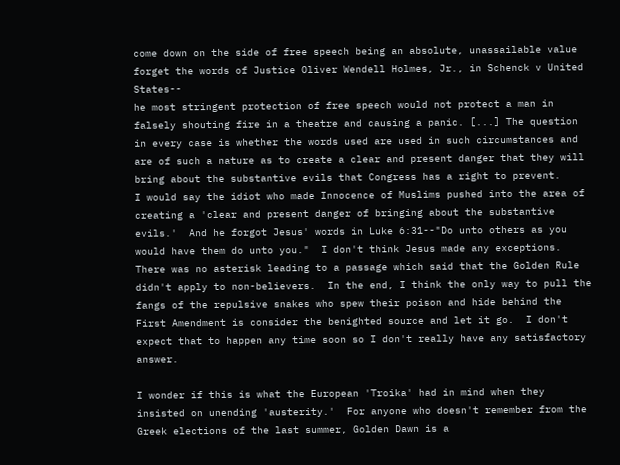come down on the side of free speech being an absolute, unassailable value forget the words of Justice Oliver Wendell Holmes, Jr., in Schenck v United States--
he most stringent protection of free speech would not protect a man in falsely shouting fire in a theatre and causing a panic. [...] The question in every case is whether the words used are used in such circumstances and are of such a nature as to create a clear and present danger that they will bring about the substantive evils that Congress has a right to prevent.
I would say the idiot who made Innocence of Muslims pushed into the area of creating a 'clear and present danger of bringing about the substantive  evils.'  And he forgot Jesus' words in Luke 6:31--"Do unto others as you would have them do unto you."  I don't think Jesus made any exceptions.  There was no asterisk leading to a passage which said that the Golden Rule didn't apply to non-believers.  In the end, I think the only way to pull the fangs of the repulsive snakes who spew their poison and hide behind the First Amendment is consider the benighted source and let it go.  I don't expect that to happen any time soon so I don't really have any satisfactory answer.

I wonder if this is what the European 'Troika' had in mind when they insisted on unending 'austerity.'  For anyone who doesn't remember from the Greek elections of the last summer, Golden Dawn is a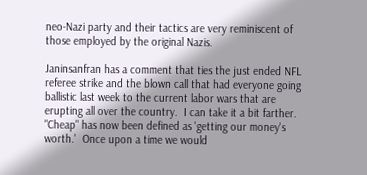neo-Nazi party and their tactics are very reminiscent of those employed by the original Nazis.

Janinsanfran has a comment that ties the just ended NFL referee strike and the blown call that had everyone going ballistic last week to the current labor wars that are erupting all over the country.  I can take it a bit farther.  "Cheap" has now been defined as 'getting our money's worth.'  Once upon a time we would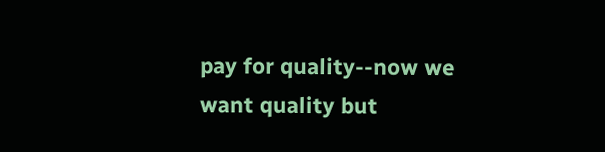pay for quality--now we want quality but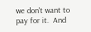we don't want to pay for it.  And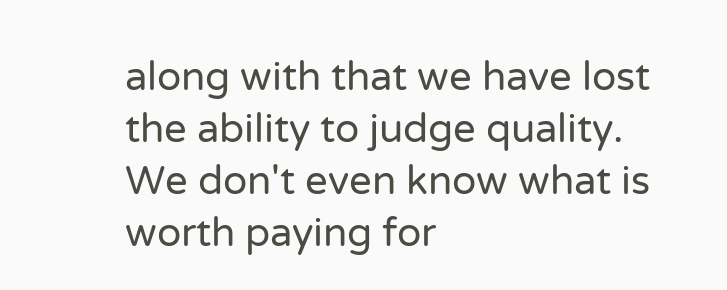along with that we have lost the ability to judge quality.  We don't even know what is worth paying for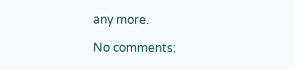any more.

No comments: